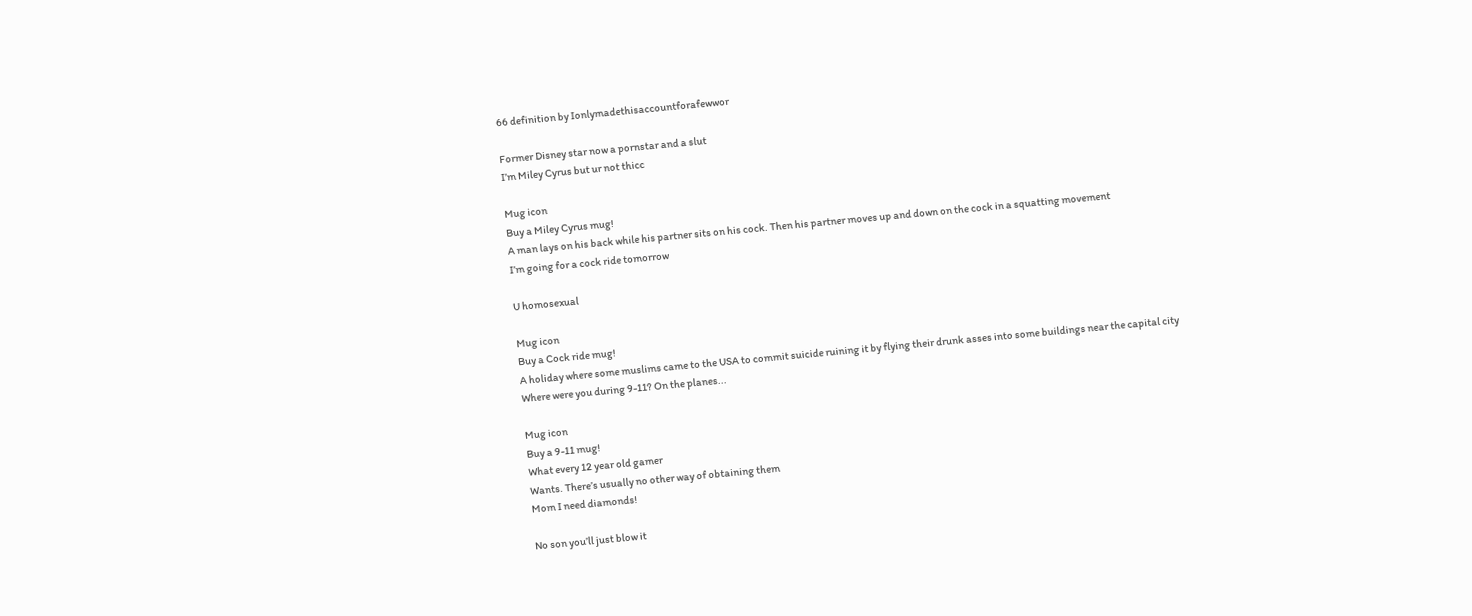66 definition by Ionlymadethisaccountforafewwor

Former Disney star now a pornstar and a slut
I’m Miley Cyrus but ur not thicc

Mug icon
Buy a Miley Cyrus mug!
A man lays on his back while his partner sits on his cock. Then his partner moves up and down on the cock in a squatting movement
I’m going for a cock ride tomorrow

U homosexual

Mug icon
Buy a Cock ride mug!
A holiday where some muslims came to the USA to commit suicide ruining it by flying their drunk asses into some buildings near the capital city
Where were you during 9-11? On the planes...

Mug icon
Buy a 9-11 mug!
What every 12 year old gamer
Wants. There’s usually no other way of obtaining them
Mom I need diamonds!

No son you’ll just blow it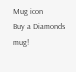Mug icon
Buy a Diamonds mug!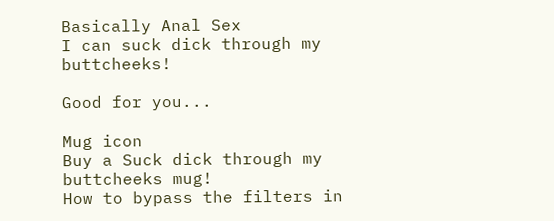Basically Anal Sex
I can suck dick through my buttcheeks!

Good for you...

Mug icon
Buy a Suck dick through my buttcheeks mug!
How to bypass the filters in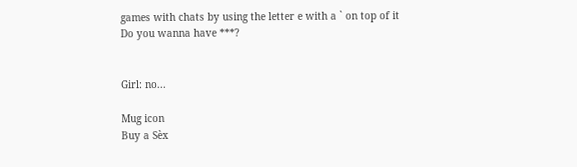games with chats by using the letter e with a ` on top of it
Do you wanna have ***?


Girl: no...

Mug icon
Buy a Sèx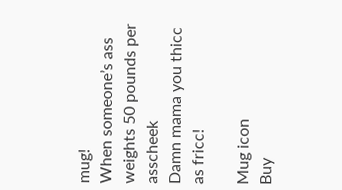mug!
When someone’s ass weights 50 pounds per asscheek
Damn mama you thicc as fricc!

Mug icon
Buy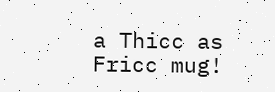a Thicc as Fricc mug!